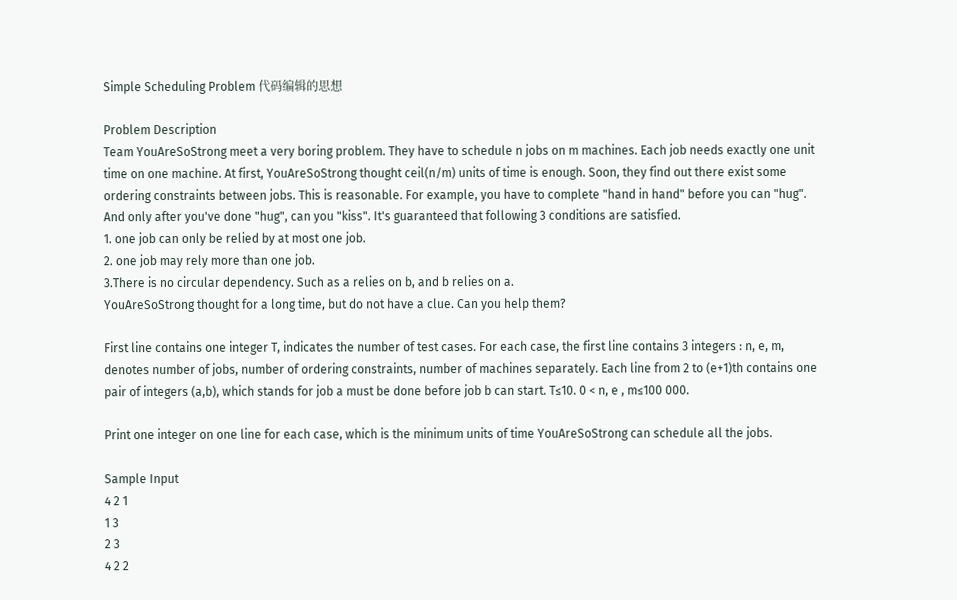Simple Scheduling Problem 代码编辑的思想

Problem Description
Team YouAreSoStrong meet a very boring problem. They have to schedule n jobs on m machines. Each job needs exactly one unit time on one machine. At first, YouAreSoStrong thought ceil(n/m) units of time is enough. Soon, they find out there exist some ordering constraints between jobs. This is reasonable. For example, you have to complete "hand in hand" before you can "hug". And only after you've done "hug", can you "kiss". It's guaranteed that following 3 conditions are satisfied.
1. one job can only be relied by at most one job.
2. one job may rely more than one job.
3.There is no circular dependency. Such as a relies on b, and b relies on a.
YouAreSoStrong thought for a long time, but do not have a clue. Can you help them?

First line contains one integer T, indicates the number of test cases. For each case, the first line contains 3 integers : n, e, m, denotes number of jobs, number of ordering constraints, number of machines separately. Each line from 2 to (e+1)th contains one pair of integers (a,b), which stands for job a must be done before job b can start. T≤10. 0 < n, e , m≤100 000.

Print one integer on one line for each case, which is the minimum units of time YouAreSoStrong can schedule all the jobs.

Sample Input
4 2 1
1 3
2 3
4 2 2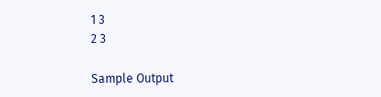1 3
2 3

Sample Output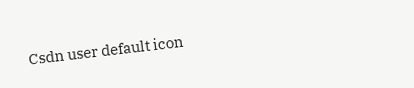Csdn user default icon